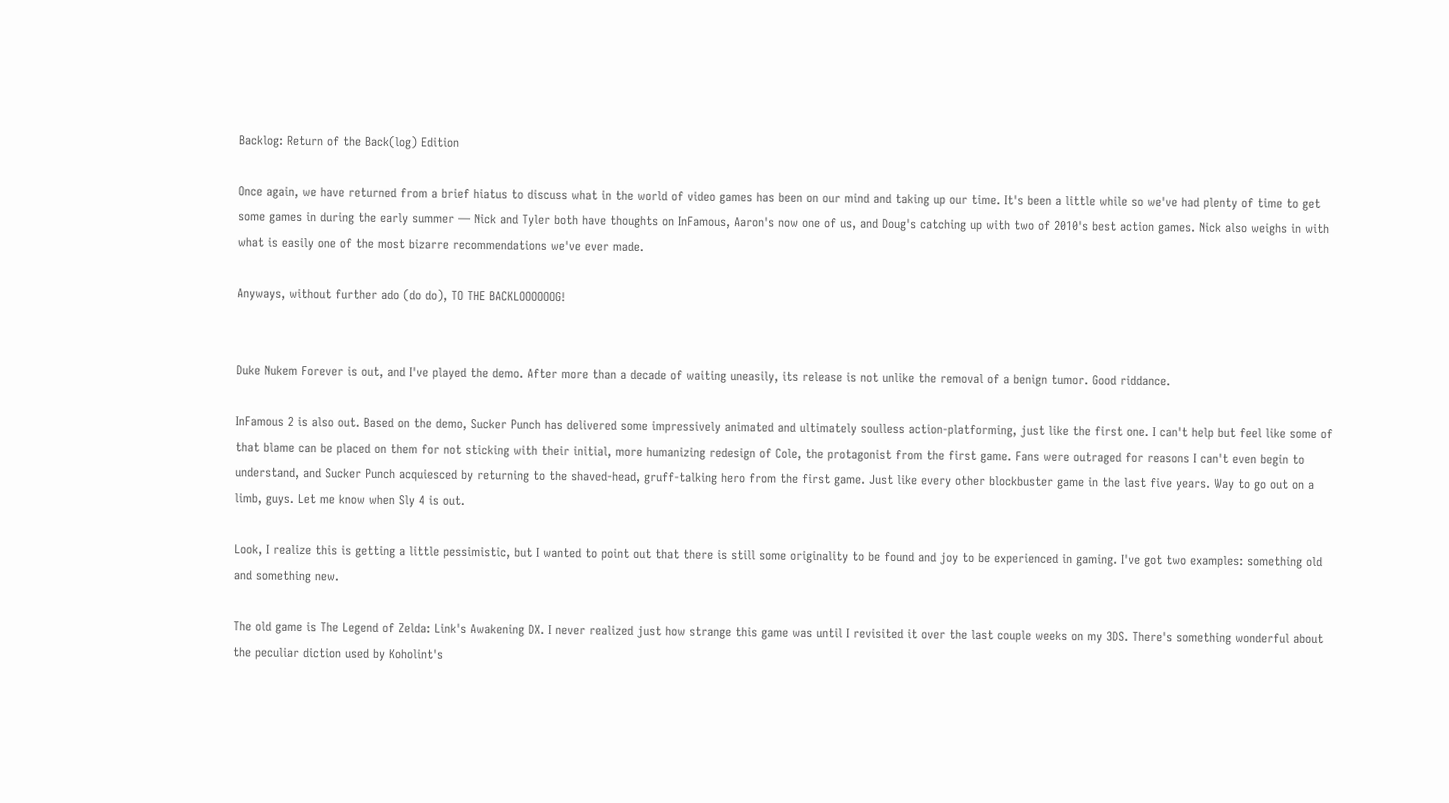Backlog: Return of the Back(log) Edition

Once again, we have returned from a brief hiatus to discuss what in the world of video games has been on our mind and taking up our time. It's been a little while so we've had plenty of time to get some games in during the early summer — Nick and Tyler both have thoughts on InFamous, Aaron's now one of us, and Doug's catching up with two of 2010's best action games. Nick also weighs in with what is easily one of the most bizarre recommendations we've ever made.

Anyways, without further ado (do do), TO THE BACKLOOOOOOG!


Duke Nukem Forever is out, and I've played the demo. After more than a decade of waiting uneasily, its release is not unlike the removal of a benign tumor. Good riddance.

InFamous 2 is also out. Based on the demo, Sucker Punch has delivered some impressively animated and ultimately soulless action-platforming, just like the first one. I can't help but feel like some of that blame can be placed on them for not sticking with their initial, more humanizing redesign of Cole, the protagonist from the first game. Fans were outraged for reasons I can't even begin to understand, and Sucker Punch acquiesced by returning to the shaved-head, gruff-talking hero from the first game. Just like every other blockbuster game in the last five years. Way to go out on a limb, guys. Let me know when Sly 4 is out.

Look, I realize this is getting a little pessimistic, but I wanted to point out that there is still some originality to be found and joy to be experienced in gaming. I've got two examples: something old and something new.

The old game is The Legend of Zelda: Link's Awakening DX. I never realized just how strange this game was until I revisited it over the last couple weeks on my 3DS. There's something wonderful about the peculiar diction used by Koholint's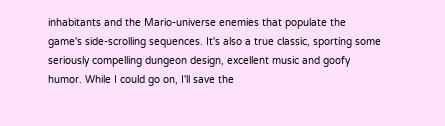inhabitants and the Mario-universe enemies that populate the game's side-scrolling sequences. It's also a true classic, sporting some seriously compelling dungeon design, excellent music and goofy humor. While I could go on, I'll save the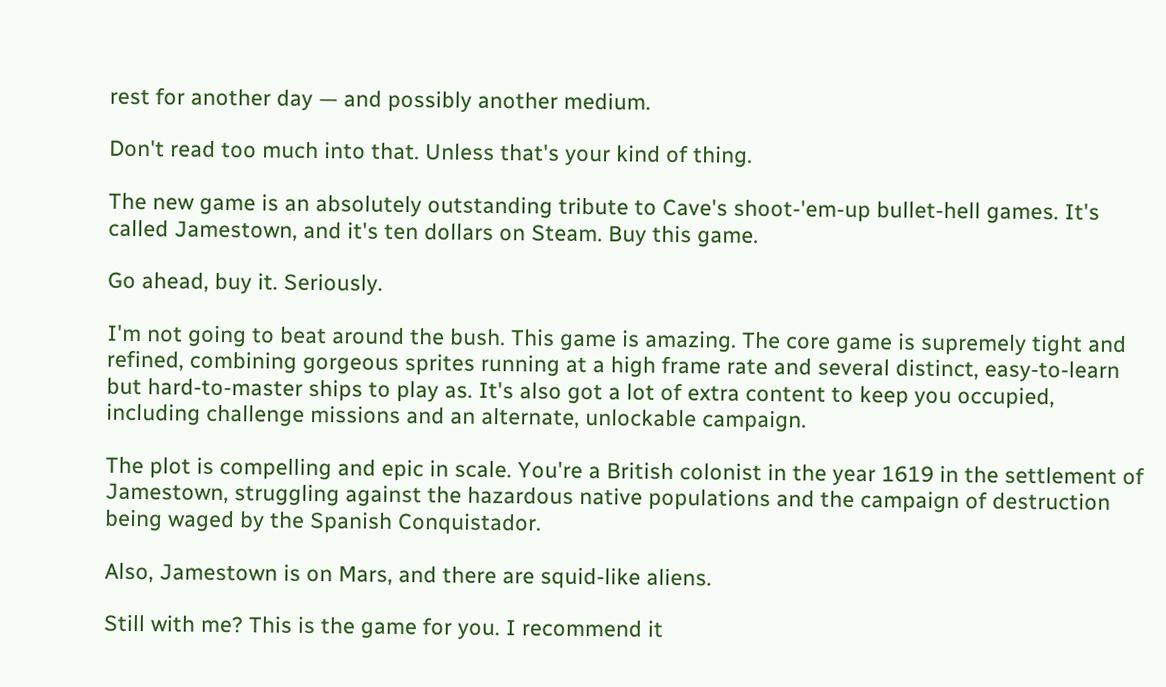rest for another day — and possibly another medium.

Don't read too much into that. Unless that's your kind of thing.

The new game is an absolutely outstanding tribute to Cave's shoot-'em-up bullet-hell games. It's called Jamestown, and it's ten dollars on Steam. Buy this game.

Go ahead, buy it. Seriously.

I'm not going to beat around the bush. This game is amazing. The core game is supremely tight and refined, combining gorgeous sprites running at a high frame rate and several distinct, easy-to-learn but hard-to-master ships to play as. It's also got a lot of extra content to keep you occupied, including challenge missions and an alternate, unlockable campaign.

The plot is compelling and epic in scale. You're a British colonist in the year 1619 in the settlement of Jamestown, struggling against the hazardous native populations and the campaign of destruction being waged by the Spanish Conquistador.

Also, Jamestown is on Mars, and there are squid-like aliens.

Still with me? This is the game for you. I recommend it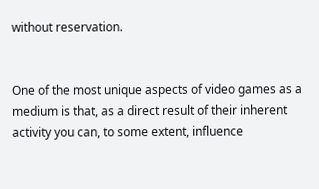without reservation.


One of the most unique aspects of video games as a medium is that, as a direct result of their inherent activity you can, to some extent, influence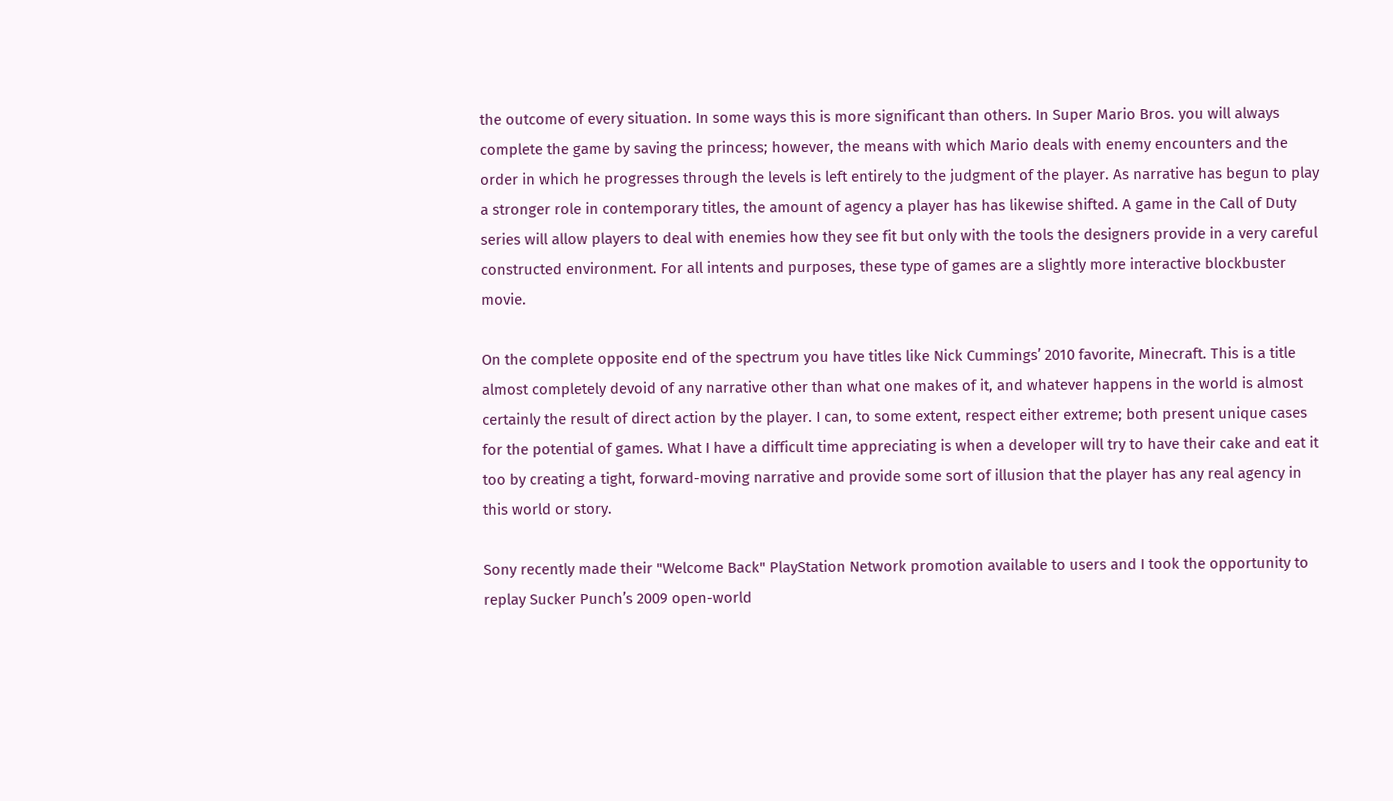the outcome of every situation. In some ways this is more significant than others. In Super Mario Bros. you will always complete the game by saving the princess; however, the means with which Mario deals with enemy encounters and the order in which he progresses through the levels is left entirely to the judgment of the player. As narrative has begun to play a stronger role in contemporary titles, the amount of agency a player has has likewise shifted. A game in the Call of Duty series will allow players to deal with enemies how they see fit but only with the tools the designers provide in a very careful constructed environment. For all intents and purposes, these type of games are a slightly more interactive blockbuster movie.

On the complete opposite end of the spectrum you have titles like Nick Cummings’ 2010 favorite, Minecraft. This is a title almost completely devoid of any narrative other than what one makes of it, and whatever happens in the world is almost certainly the result of direct action by the player. I can, to some extent, respect either extreme; both present unique cases for the potential of games. What I have a difficult time appreciating is when a developer will try to have their cake and eat it too by creating a tight, forward-moving narrative and provide some sort of illusion that the player has any real agency in this world or story.

Sony recently made their "Welcome Back" PlayStation Network promotion available to users and I took the opportunity to replay Sucker Punch’s 2009 open-world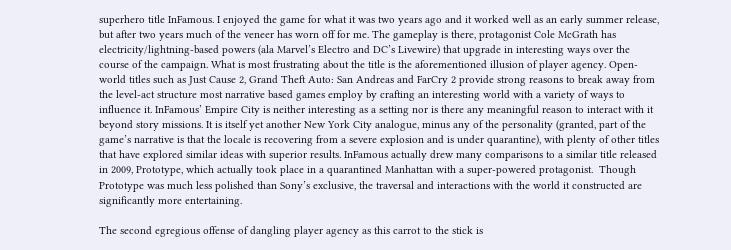superhero title InFamous. I enjoyed the game for what it was two years ago and it worked well as an early summer release, but after two years much of the veneer has worn off for me. The gameplay is there, protagonist Cole McGrath has electricity/lightning-based powers (ala Marvel’s Electro and DC’s Livewire) that upgrade in interesting ways over the course of the campaign. What is most frustrating about the title is the aforementioned illusion of player agency. Open-world titles such as Just Cause 2, Grand Theft Auto: San Andreas and FarCry 2 provide strong reasons to break away from the level-act structure most narrative based games employ by crafting an interesting world with a variety of ways to influence it. InFamous’ Empire City is neither interesting as a setting nor is there any meaningful reason to interact with it beyond story missions. It is itself yet another New York City analogue, minus any of the personality (granted, part of the game’s narrative is that the locale is recovering from a severe explosion and is under quarantine), with plenty of other titles that have explored similar ideas with superior results. InFamous actually drew many comparisons to a similar title released in 2009, Prototype, which actually took place in a quarantined Manhattan with a super-powered protagonist.  Though Prototype was much less polished than Sony’s exclusive, the traversal and interactions with the world it constructed are significantly more entertaining.

The second egregious offense of dangling player agency as this carrot to the stick is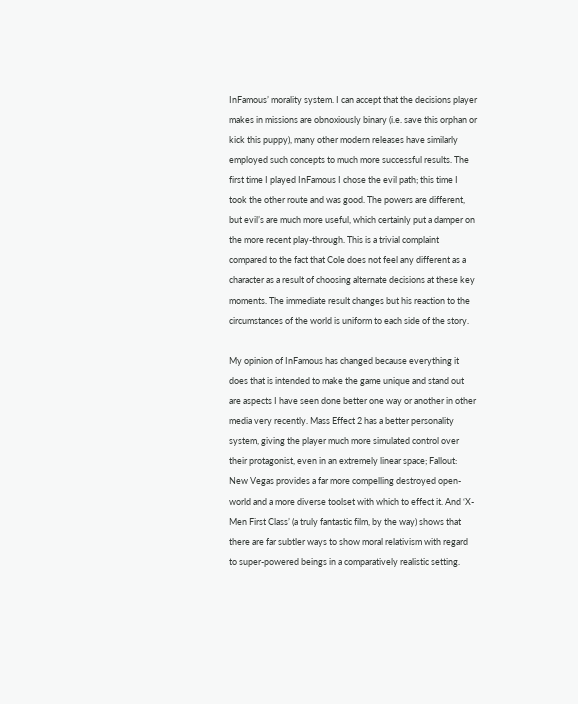InFamous’ morality system. I can accept that the decisions player makes in missions are obnoxiously binary (i.e. save this orphan or kick this puppy), many other modern releases have similarly employed such concepts to much more successful results. The first time I played InFamous I chose the evil path; this time I took the other route and was good. The powers are different, but evil’s are much more useful, which certainly put a damper on the more recent play-through. This is a trivial complaint compared to the fact that Cole does not feel any different as a character as a result of choosing alternate decisions at these key moments. The immediate result changes but his reaction to the circumstances of the world is uniform to each side of the story.

My opinion of InFamous has changed because everything it does that is intended to make the game unique and stand out are aspects I have seen done better one way or another in other media very recently. Mass Effect 2 has a better personality system, giving the player much more simulated control over their protagonist, even in an extremely linear space; Fallout: New Vegas provides a far more compelling destroyed open-world and a more diverse toolset with which to effect it. And ‘X-Men First Class’ (a truly fantastic film, by the way) shows that there are far subtler ways to show moral relativism with regard to super-powered beings in a comparatively realistic setting.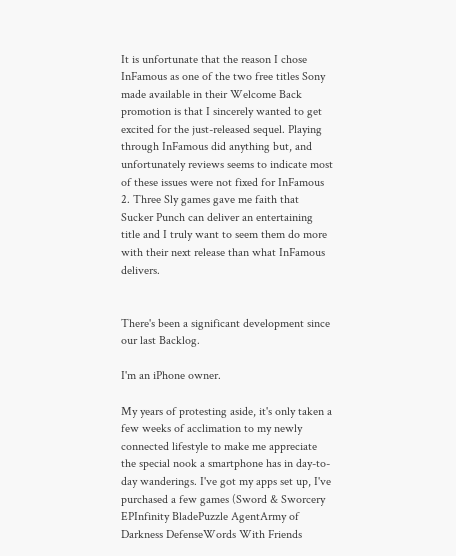It is unfortunate that the reason I chose InFamous as one of the two free titles Sony made available in their Welcome Back promotion is that I sincerely wanted to get excited for the just-released sequel. Playing through InFamous did anything but, and unfortunately reviews seems to indicate most of these issues were not fixed for InFamous 2. Three Sly games gave me faith that Sucker Punch can deliver an entertaining title and I truly want to seem them do more with their next release than what InFamous delivers.


There's been a significant development since our last Backlog.

I'm an iPhone owner.

My years of protesting aside, it's only taken a few weeks of acclimation to my newly connected lifestyle to make me appreciate the special nook a smartphone has in day-to-day wanderings. I've got my apps set up, I've purchased a few games (Sword & Sworcery EPInfinity BladePuzzle AgentArmy of Darkness DefenseWords With Friends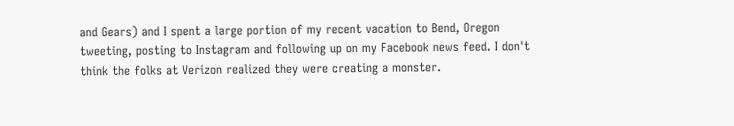and Gears) and I spent a large portion of my recent vacation to Bend, Oregon tweeting, posting to Instagram and following up on my Facebook news feed. I don't think the folks at Verizon realized they were creating a monster.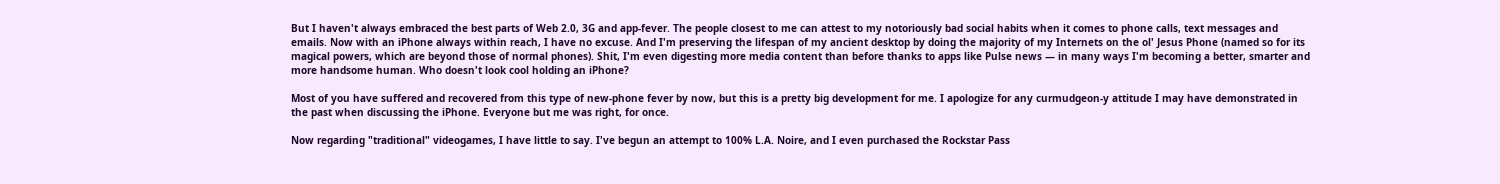But I haven't always embraced the best parts of Web 2.0, 3G and app-fever. The people closest to me can attest to my notoriously bad social habits when it comes to phone calls, text messages and emails. Now with an iPhone always within reach, I have no excuse. And I'm preserving the lifespan of my ancient desktop by doing the majority of my Internets on the ol' Jesus Phone (named so for its magical powers, which are beyond those of normal phones). Shit, I'm even digesting more media content than before thanks to apps like Pulse news — in many ways I'm becoming a better, smarter and more handsome human. Who doesn't look cool holding an iPhone?

Most of you have suffered and recovered from this type of new-phone fever by now, but this is a pretty big development for me. I apologize for any curmudgeon-y attitude I may have demonstrated in the past when discussing the iPhone. Everyone but me was right, for once.

Now regarding "traditional" videogames, I have little to say. I've begun an attempt to 100% L.A. Noire, and I even purchased the Rockstar Pass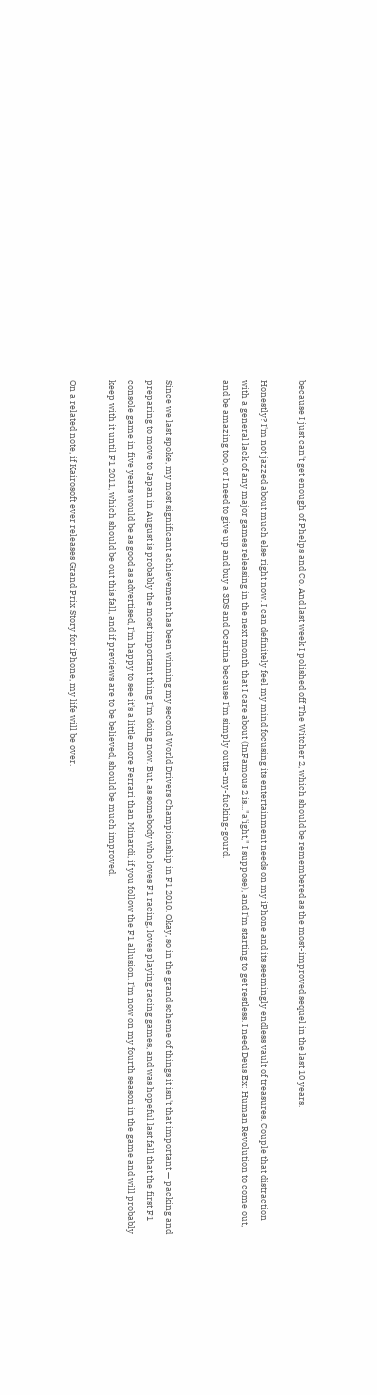because I just can't get enough of Phelps and Co. And last week I polished off The Witcher 2, which should be remembered as the most-improved sequel in the last 10 years.

Honestly? I'm not jazzed about much else right now. I can definitely feel my mind focusing its entertainment needs on my iPhone and its seemingly endless vault of treasures. Couple that distraction with a general lack of any major games releasing in the next month that I care about (InFamous 2 is..."a'ight," I suppose), and I'm starting to get restless. I need Deus Ex: Human Revolution to come out, and be amazing too, or I need to give up and buy a 3DS and Ocarina because I'm simply outta-my-fucking-gourd.


Since we last spoke, my most significant achievement has been winning my second World Drivers Championship in F1 2010. Okay, so in the grand scheme of things it isn't that important — packing and preparing to move to Japan in August is probably the most important thing I'm doing now. But, as somebody who loves F1 racing, loves playing racing games, and was hopeful last fall that the first F1 console game in five years would be as good as advertised, I'm happy to see it's a little more Ferrari than Minardi, if you follow the F1 allusion. I'm now on my fourth season in the game and will probably keep with it until F1 2011, which should be out this fall, and if previews are to be believed, should be much improved.

On a related note, if Kairosoft ever releases Grand Prix Story for iPhone, my life will be over.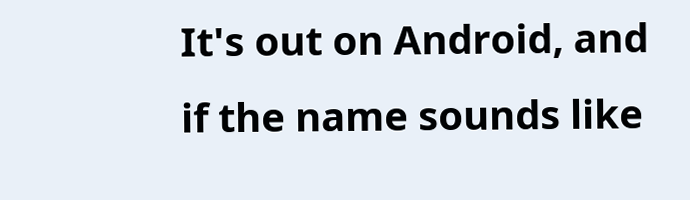It's out on Android, and if the name sounds like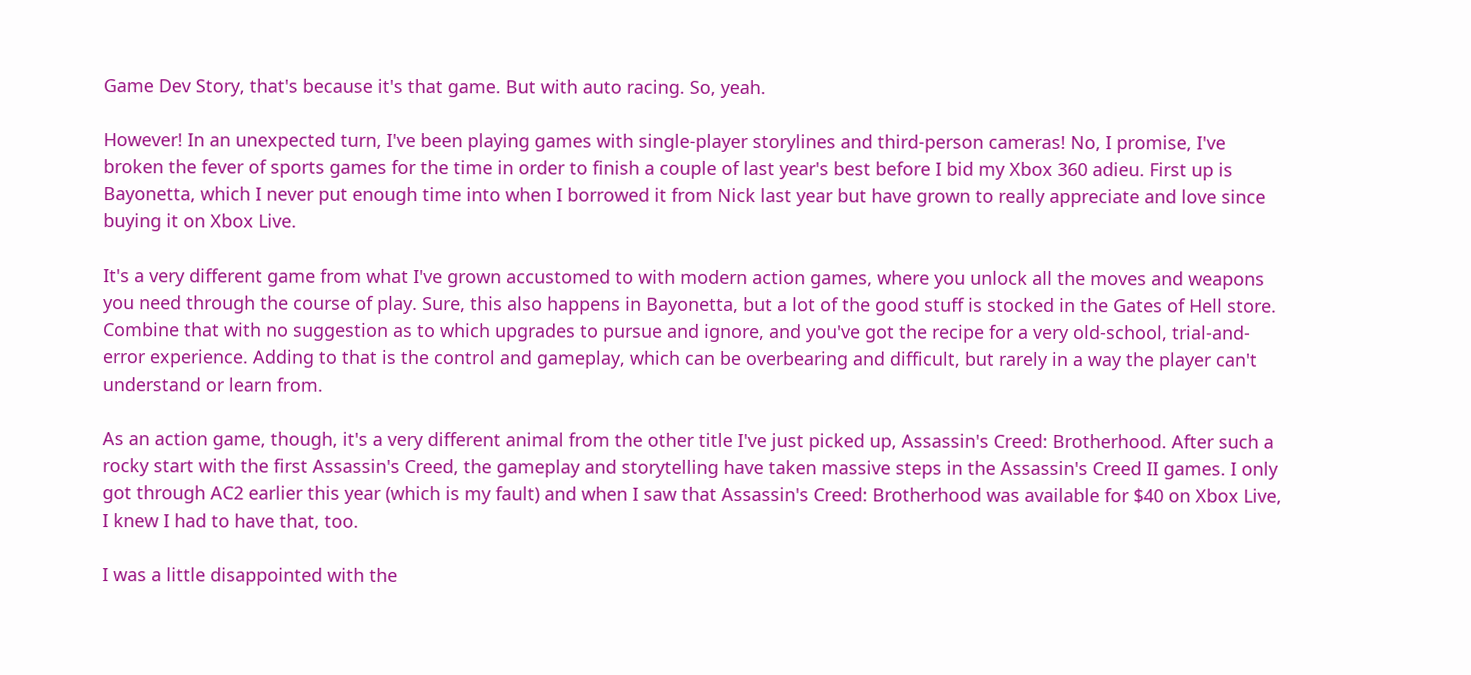Game Dev Story, that's because it's that game. But with auto racing. So, yeah.

However! In an unexpected turn, I've been playing games with single-player storylines and third-person cameras! No, I promise, I've broken the fever of sports games for the time in order to finish a couple of last year's best before I bid my Xbox 360 adieu. First up is Bayonetta, which I never put enough time into when I borrowed it from Nick last year but have grown to really appreciate and love since buying it on Xbox Live.

It's a very different game from what I've grown accustomed to with modern action games, where you unlock all the moves and weapons you need through the course of play. Sure, this also happens in Bayonetta, but a lot of the good stuff is stocked in the Gates of Hell store. Combine that with no suggestion as to which upgrades to pursue and ignore, and you've got the recipe for a very old-school, trial-and-error experience. Adding to that is the control and gameplay, which can be overbearing and difficult, but rarely in a way the player can't understand or learn from.

As an action game, though, it's a very different animal from the other title I've just picked up, Assassin's Creed: Brotherhood. After such a rocky start with the first Assassin's Creed, the gameplay and storytelling have taken massive steps in the Assassin's Creed II games. I only got through AC2 earlier this year (which is my fault) and when I saw that Assassin's Creed: Brotherhood was available for $40 on Xbox Live, I knew I had to have that, too.

I was a little disappointed with the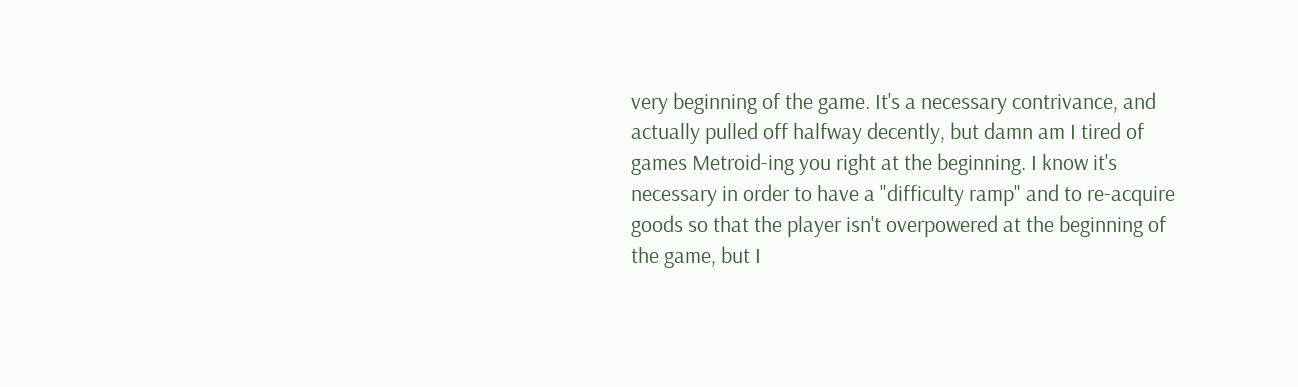very beginning of the game. It's a necessary contrivance, and actually pulled off halfway decently, but damn am I tired of games Metroid-ing you right at the beginning. I know it's necessary in order to have a "difficulty ramp" and to re-acquire goods so that the player isn't overpowered at the beginning of the game, but I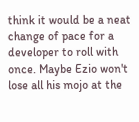think it would be a neat change of pace for a developer to roll with once. Maybe Ezio won't lose all his mojo at the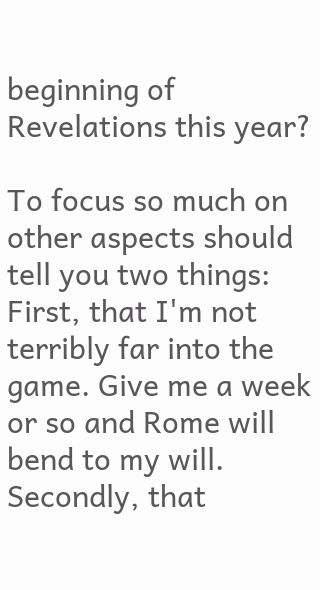beginning of Revelations this year?

To focus so much on other aspects should tell you two things: First, that I'm not terribly far into the game. Give me a week or so and Rome will bend to my will. Secondly, that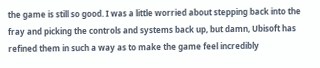the game is still so good. I was a little worried about stepping back into the fray and picking the controls and systems back up, but damn, Ubisoft has refined them in such a way as to make the game feel incredibly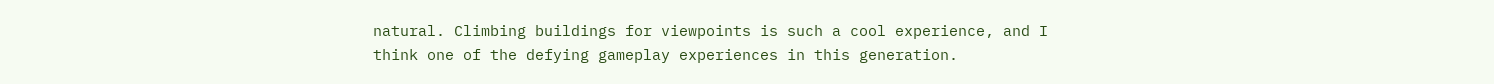natural. Climbing buildings for viewpoints is such a cool experience, and I think one of the defying gameplay experiences in this generation.